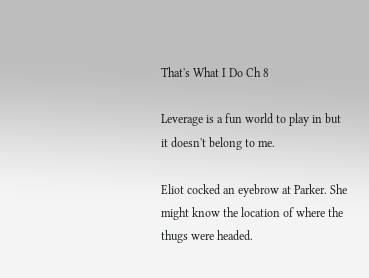That's What I Do Ch 8

Leverage is a fun world to play in but it doesn't belong to me.

Eliot cocked an eyebrow at Parker. She might know the location of where the thugs were headed.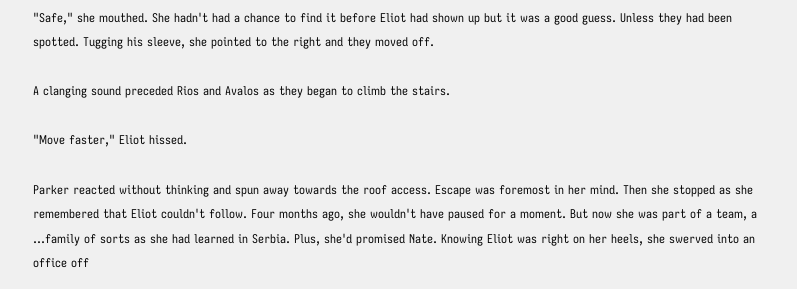"Safe," she mouthed. She hadn't had a chance to find it before Eliot had shown up but it was a good guess. Unless they had been spotted. Tugging his sleeve, she pointed to the right and they moved off.

A clanging sound preceded Rios and Avalos as they began to climb the stairs.

"Move faster," Eliot hissed.

Parker reacted without thinking and spun away towards the roof access. Escape was foremost in her mind. Then she stopped as she remembered that Eliot couldn't follow. Four months ago, she wouldn't have paused for a moment. But now she was part of a team, a …family of sorts as she had learned in Serbia. Plus, she'd promised Nate. Knowing Eliot was right on her heels, she swerved into an office off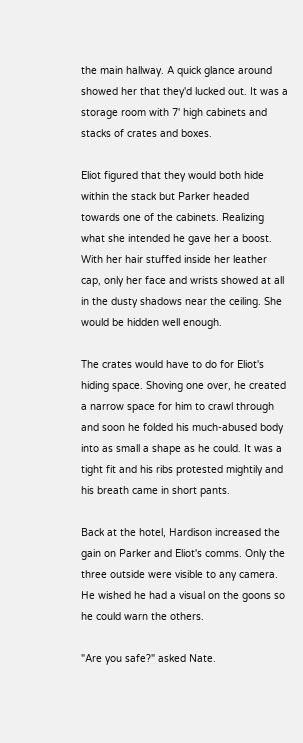the main hallway. A quick glance around showed her that they'd lucked out. It was a storage room with 7' high cabinets and stacks of crates and boxes.

Eliot figured that they would both hide within the stack but Parker headed towards one of the cabinets. Realizing what she intended he gave her a boost. With her hair stuffed inside her leather cap, only her face and wrists showed at all in the dusty shadows near the ceiling. She would be hidden well enough.

The crates would have to do for Eliot's hiding space. Shoving one over, he created a narrow space for him to crawl through and soon he folded his much-abused body into as small a shape as he could. It was a tight fit and his ribs protested mightily and his breath came in short pants.

Back at the hotel, Hardison increased the gain on Parker and Eliot's comms. Only the three outside were visible to any camera. He wished he had a visual on the goons so he could warn the others.

"Are you safe?" asked Nate.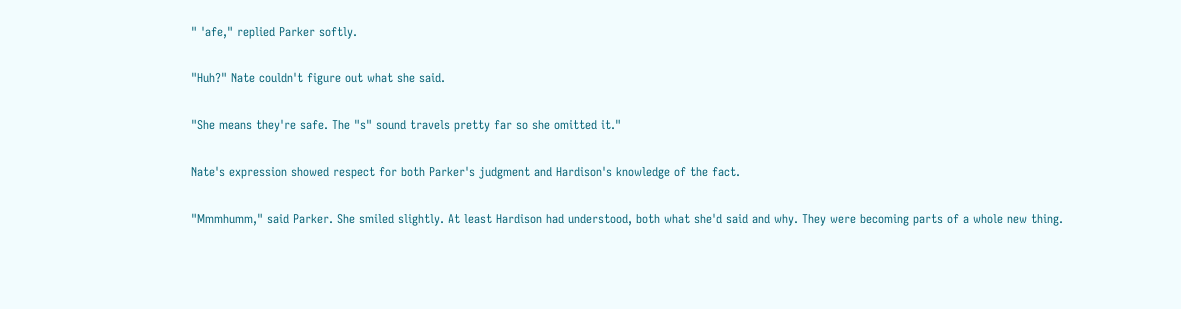" 'afe," replied Parker softly.

"Huh?" Nate couldn't figure out what she said.

"She means they're safe. The "s" sound travels pretty far so she omitted it."

Nate's expression showed respect for both Parker's judgment and Hardison's knowledge of the fact.

"Mmmhumm," said Parker. She smiled slightly. At least Hardison had understood, both what she'd said and why. They were becoming parts of a whole new thing.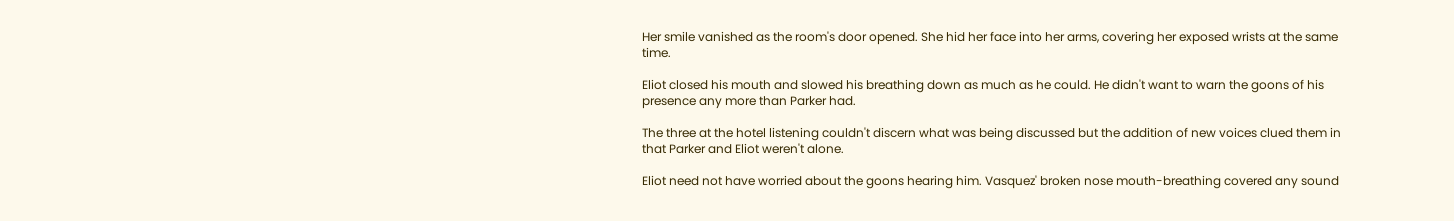Her smile vanished as the room's door opened. She hid her face into her arms, covering her exposed wrists at the same time.

Eliot closed his mouth and slowed his breathing down as much as he could. He didn't want to warn the goons of his presence any more than Parker had.

The three at the hotel listening couldn't discern what was being discussed but the addition of new voices clued them in that Parker and Eliot weren't alone.

Eliot need not have worried about the goons hearing him. Vasquez' broken nose mouth-breathing covered any sound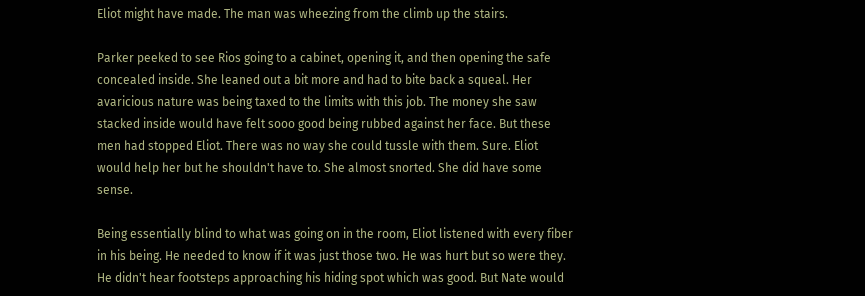Eliot might have made. The man was wheezing from the climb up the stairs.

Parker peeked to see Rios going to a cabinet, opening it, and then opening the safe concealed inside. She leaned out a bit more and had to bite back a squeal. Her avaricious nature was being taxed to the limits with this job. The money she saw stacked inside would have felt sooo good being rubbed against her face. But these men had stopped Eliot. There was no way she could tussle with them. Sure. Eliot would help her but he shouldn't have to. She almost snorted. She did have some sense.

Being essentially blind to what was going on in the room, Eliot listened with every fiber in his being. He needed to know if it was just those two. He was hurt but so were they. He didn't hear footsteps approaching his hiding spot which was good. But Nate would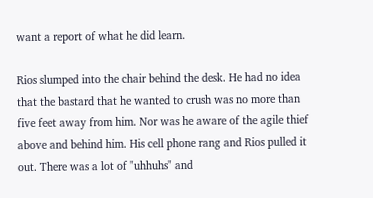want a report of what he did learn.

Rios slumped into the chair behind the desk. He had no idea that the bastard that he wanted to crush was no more than five feet away from him. Nor was he aware of the agile thief above and behind him. His cell phone rang and Rios pulled it out. There was a lot of "uhhuhs" and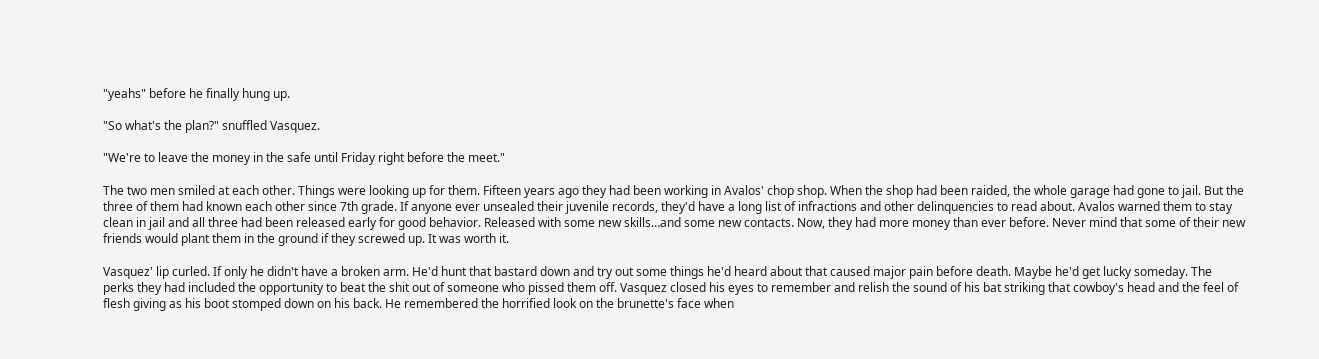"yeahs" before he finally hung up.

"So what's the plan?" snuffled Vasquez.

"We're to leave the money in the safe until Friday right before the meet."

The two men smiled at each other. Things were looking up for them. Fifteen years ago they had been working in Avalos' chop shop. When the shop had been raided, the whole garage had gone to jail. But the three of them had known each other since 7th grade. If anyone ever unsealed their juvenile records, they'd have a long list of infractions and other delinquencies to read about. Avalos warned them to stay clean in jail and all three had been released early for good behavior. Released with some new skills…and some new contacts. Now, they had more money than ever before. Never mind that some of their new friends would plant them in the ground if they screwed up. It was worth it.

Vasquez' lip curled. If only he didn't have a broken arm. He'd hunt that bastard down and try out some things he'd heard about that caused major pain before death. Maybe he'd get lucky someday. The perks they had included the opportunity to beat the shit out of someone who pissed them off. Vasquez closed his eyes to remember and relish the sound of his bat striking that cowboy's head and the feel of flesh giving as his boot stomped down on his back. He remembered the horrified look on the brunette's face when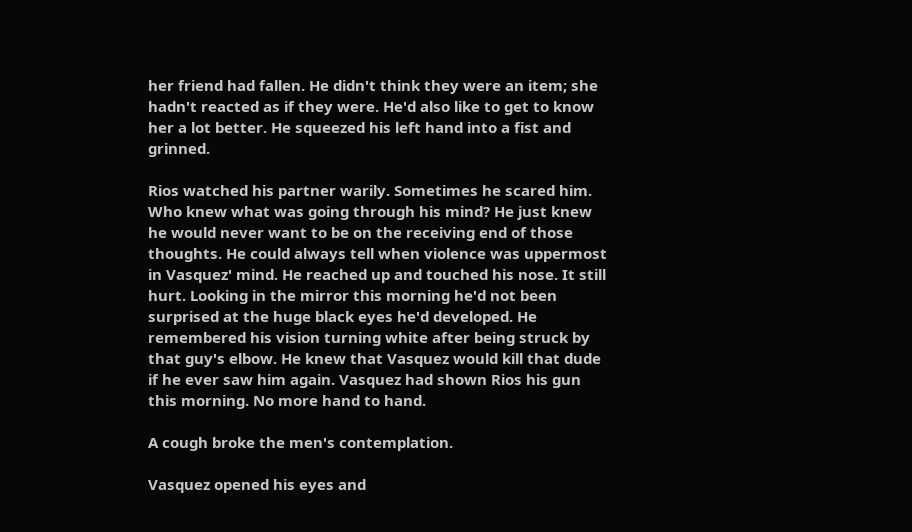her friend had fallen. He didn't think they were an item; she hadn't reacted as if they were. He'd also like to get to know her a lot better. He squeezed his left hand into a fist and grinned.

Rios watched his partner warily. Sometimes he scared him. Who knew what was going through his mind? He just knew he would never want to be on the receiving end of those thoughts. He could always tell when violence was uppermost in Vasquez' mind. He reached up and touched his nose. It still hurt. Looking in the mirror this morning he'd not been surprised at the huge black eyes he'd developed. He remembered his vision turning white after being struck by that guy's elbow. He knew that Vasquez would kill that dude if he ever saw him again. Vasquez had shown Rios his gun this morning. No more hand to hand.

A cough broke the men's contemplation.

Vasquez opened his eyes and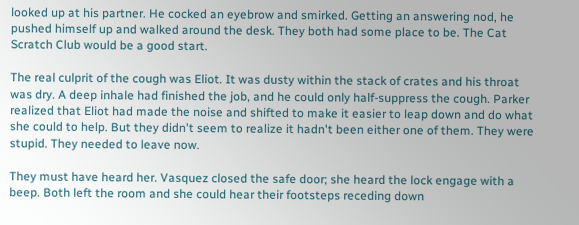looked up at his partner. He cocked an eyebrow and smirked. Getting an answering nod, he pushed himself up and walked around the desk. They both had some place to be. The Cat Scratch Club would be a good start.

The real culprit of the cough was Eliot. It was dusty within the stack of crates and his throat was dry. A deep inhale had finished the job, and he could only half-suppress the cough. Parker realized that Eliot had made the noise and shifted to make it easier to leap down and do what she could to help. But they didn't seem to realize it hadn't been either one of them. They were stupid. They needed to leave now.

They must have heard her. Vasquez closed the safe door; she heard the lock engage with a beep. Both left the room and she could hear their footsteps receding down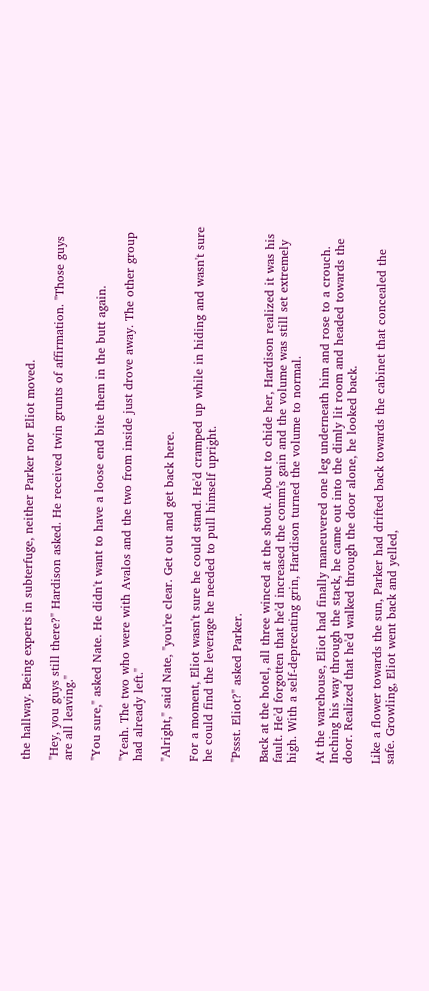the hallway. Being experts in subterfuge, neither Parker nor Eliot moved.

"Hey, you guys still there?" Hardison asked. He received twin grunts of affirmation. "Those guys are all leaving."

"You sure," asked Nate. He didn't want to have a loose end bite them in the butt again.

"Yeah. The two who were with Avalos and the two from inside just drove away. The other group had already left."

"Alright," said Nate, "you're clear. Get out and get back here.

For a moment, Eliot wasn't sure he could stand. He'd cramped up while in hiding and wasn't sure he could find the leverage he needed to pull himself upright.

"Pssst. Eliot?" asked Parker.

Back at the hotel, all three winced at the shout. About to chide her, Hardison realized it was his fault. He'd forgotten that he'd increased the comm's gain and the volume was still set extremely high. With a self-deprecating grin, Hardison turned the volume to normal.

At the warehouse, Eliot had finally maneuvered one leg underneath him and rose to a crouch. Inching his way through the stack, he came out into the dimly lit room and headed towards the door. Realized that he'd walked through the door alone, he looked back.

Like a flower towards the sun, Parker had drifted back towards the cabinet that concealed the safe. Growling, Eliot went back and yelled,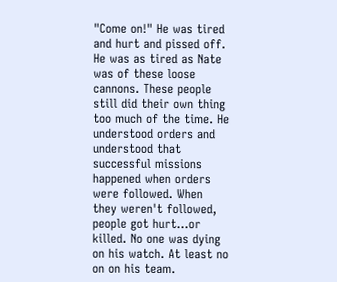"Come on!" He was tired and hurt and pissed off. He was as tired as Nate was of these loose cannons. These people still did their own thing too much of the time. He understood orders and understood that successful missions happened when orders were followed. When they weren't followed, people got hurt…or killed. No one was dying on his watch. At least no on on his team.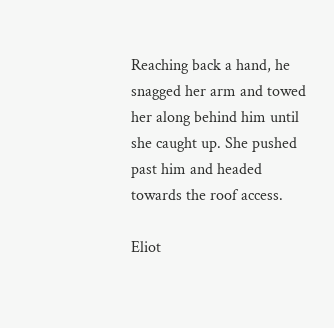Reaching back a hand, he snagged her arm and towed her along behind him until she caught up. She pushed past him and headed towards the roof access.

Eliot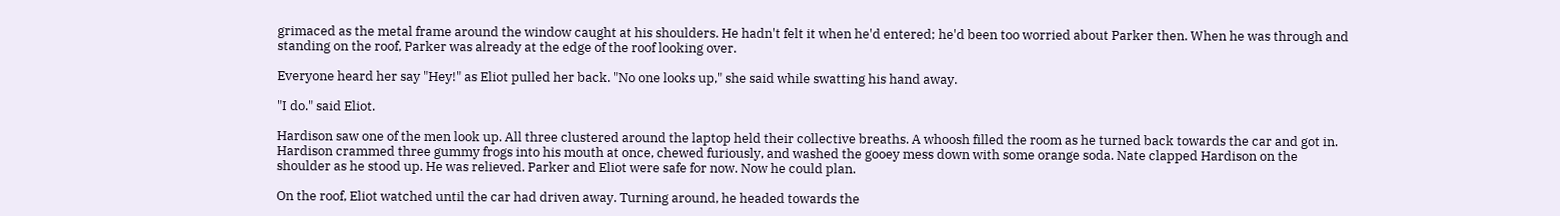grimaced as the metal frame around the window caught at his shoulders. He hadn't felt it when he'd entered; he'd been too worried about Parker then. When he was through and standing on the roof, Parker was already at the edge of the roof looking over.

Everyone heard her say "Hey!" as Eliot pulled her back. "No one looks up," she said while swatting his hand away.

"I do." said Eliot.

Hardison saw one of the men look up. All three clustered around the laptop held their collective breaths. A whoosh filled the room as he turned back towards the car and got in. Hardison crammed three gummy frogs into his mouth at once, chewed furiously, and washed the gooey mess down with some orange soda. Nate clapped Hardison on the shoulder as he stood up. He was relieved. Parker and Eliot were safe for now. Now he could plan.

On the roof, Eliot watched until the car had driven away. Turning around, he headed towards the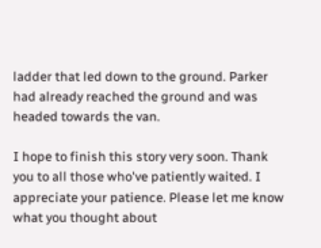ladder that led down to the ground. Parker had already reached the ground and was headed towards the van.

I hope to finish this story very soon. Thank you to all those who've patiently waited. I appreciate your patience. Please let me know what you thought about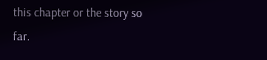this chapter or the story so far.